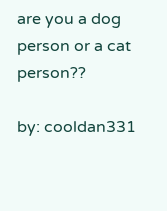are you a dog person or a cat person??

by: cooldan331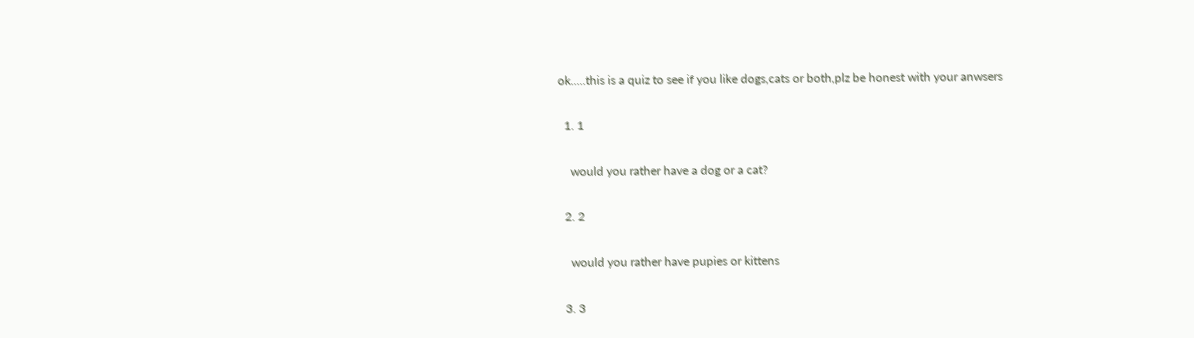ok.....this is a quiz to see if you like dogs,cats or both,plz be honest with your anwsers

  1. 1

    would you rather have a dog or a cat?

  2. 2

    would you rather have pupies or kittens

  3. 3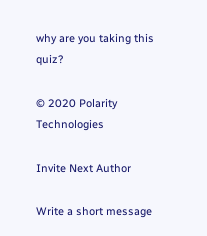why are you taking this quiz?

© 2020 Polarity Technologies

Invite Next Author

Write a short message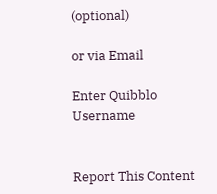(optional)

or via Email

Enter Quibblo Username


Report This Content